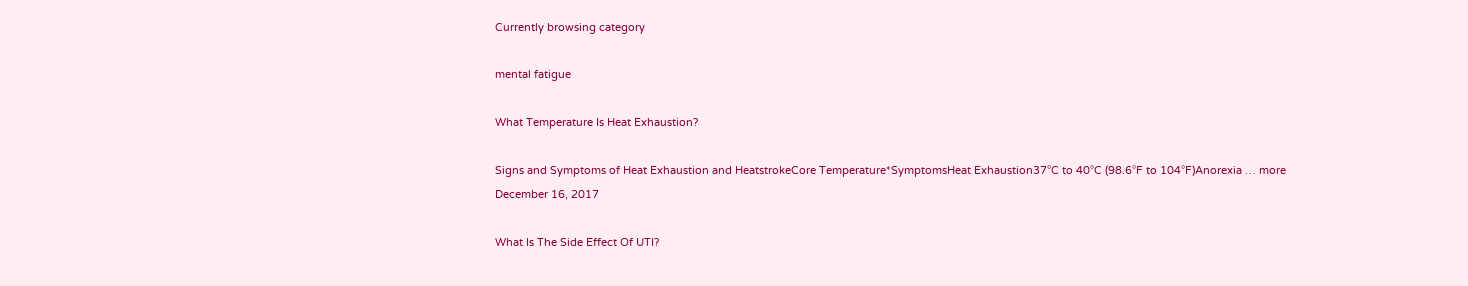Currently browsing category

mental fatigue

What Temperature Is Heat Exhaustion?

Signs and Symptoms of Heat Exhaustion and HeatstrokeCore Temperature*SymptomsHeat Exhaustion37°C to 40°C (98.6°F to 104°F)Anorexia … more
December 16, 2017

What Is The Side Effect Of UTI?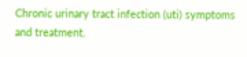Chronic urinary tract infection (uti) symptoms and treatment.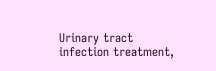Urinary tract infection treatment,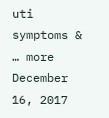uti symptoms & … more
December 16, 2017